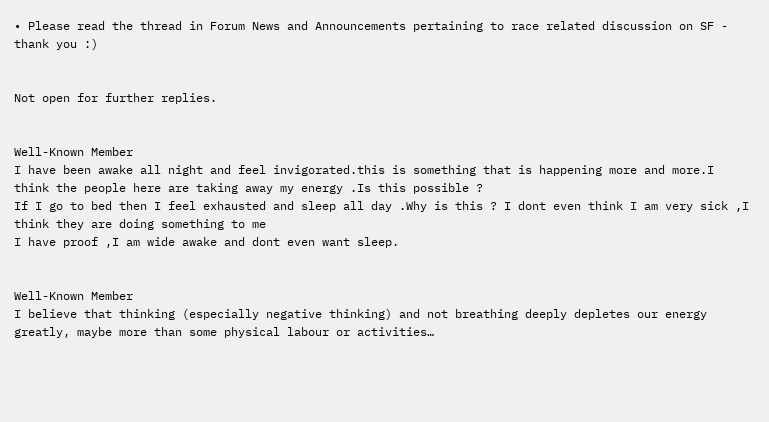• Please read the thread in Forum News and Announcements pertaining to race related discussion on SF - thank you :)


Not open for further replies.


Well-Known Member
I have been awake all night and feel invigorated.this is something that is happening more and more.I think the people here are taking away my energy .Is this possible ?
If I go to bed then I feel exhausted and sleep all day .Why is this ? I dont even think I am very sick ,I think they are doing something to me
I have proof ,I am wide awake and dont even want sleep.


Well-Known Member
I believe that thinking (especially negative thinking) and not breathing deeply depletes our energy greatly, maybe more than some physical labour or activities…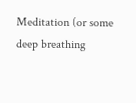Meditation (or some deep breathing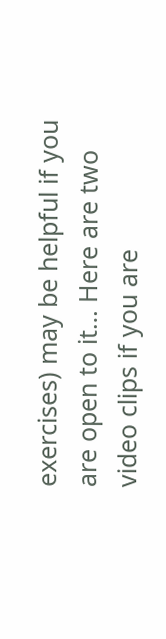exercises) may be helpful if you are open to it… Here are two video clips if you are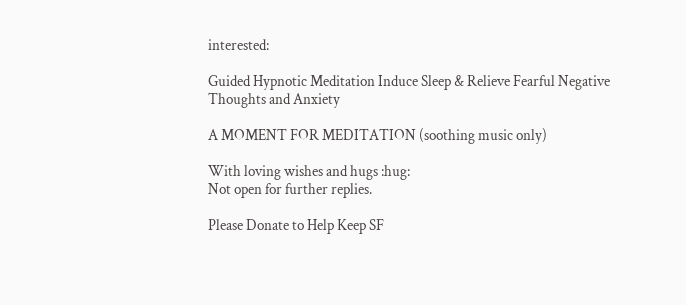interested:

Guided Hypnotic Meditation Induce Sleep & Relieve Fearful Negative Thoughts and Anxiety

A MOMENT FOR MEDITATION (soothing music only)

With loving wishes and hugs :hug:
Not open for further replies.

Please Donate to Help Keep SF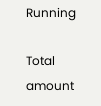Running

Total amount